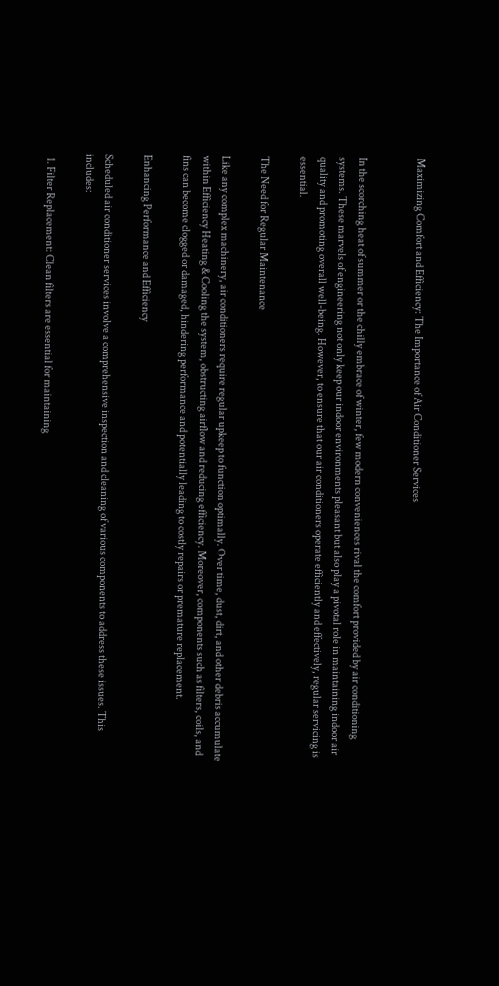Maximizing Comfort and Efficiency: The Importance of Air Conditioner Services


In the scorching heat of summer or the chilly embrace of winter, few modern conveniences rival the comfort provided by air conditioning systems. These marvels of engineering not only keep our indoor environments pleasant but also play a pivotal role in maintaining indoor air quality and promoting overall well-being. However, to ensure that our air conditioners operate efficiently and effectively, regular servicing is essential.

The Need for Regular Maintenance

Like any complex machinery, air conditioners require regular upkeep to function optimally. Over time, dust, dirt, and other debris accumulate within Efficiency Heating & Cooling the system, obstructing airflow and reducing efficiency. Moreover, components such as filters, coils, and fins can become clogged or damaged, hindering performance and potentially leading to costly repairs or premature replacement.

Enhancing Performance and Efficiency

Scheduled air conditioner services involve a comprehensive inspection and cleaning of various components to address these issues. This includes:

  1. Filter Replacement: Clean filters are essential for maintaining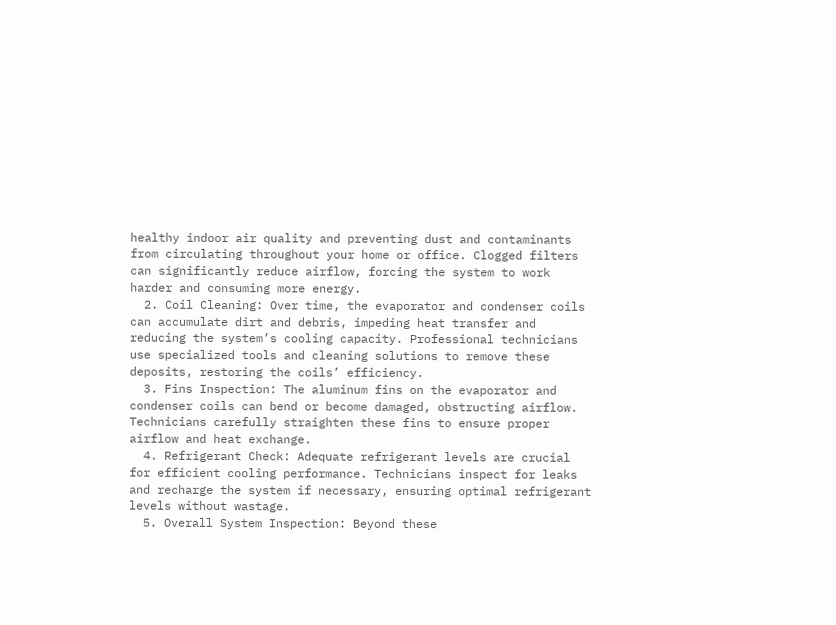healthy indoor air quality and preventing dust and contaminants from circulating throughout your home or office. Clogged filters can significantly reduce airflow, forcing the system to work harder and consuming more energy.
  2. Coil Cleaning: Over time, the evaporator and condenser coils can accumulate dirt and debris, impeding heat transfer and reducing the system’s cooling capacity. Professional technicians use specialized tools and cleaning solutions to remove these deposits, restoring the coils’ efficiency.
  3. Fins Inspection: The aluminum fins on the evaporator and condenser coils can bend or become damaged, obstructing airflow. Technicians carefully straighten these fins to ensure proper airflow and heat exchange.
  4. Refrigerant Check: Adequate refrigerant levels are crucial for efficient cooling performance. Technicians inspect for leaks and recharge the system if necessary, ensuring optimal refrigerant levels without wastage.
  5. Overall System Inspection: Beyond these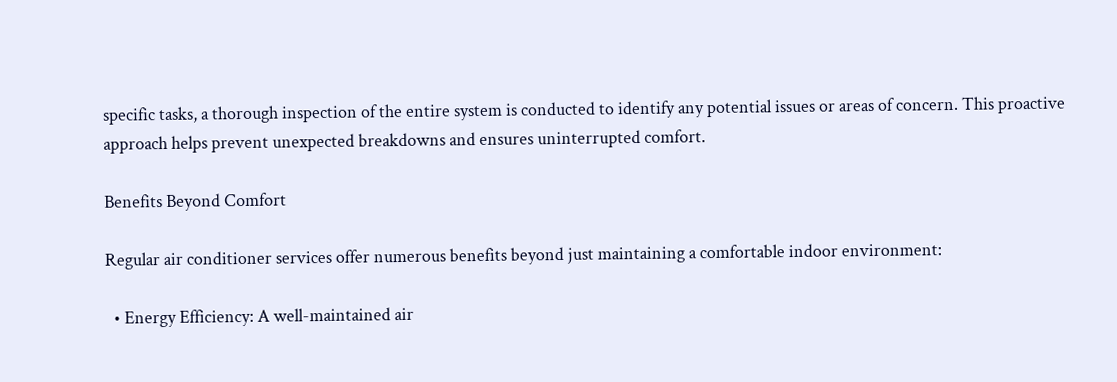specific tasks, a thorough inspection of the entire system is conducted to identify any potential issues or areas of concern. This proactive approach helps prevent unexpected breakdowns and ensures uninterrupted comfort.

Benefits Beyond Comfort

Regular air conditioner services offer numerous benefits beyond just maintaining a comfortable indoor environment:

  • Energy Efficiency: A well-maintained air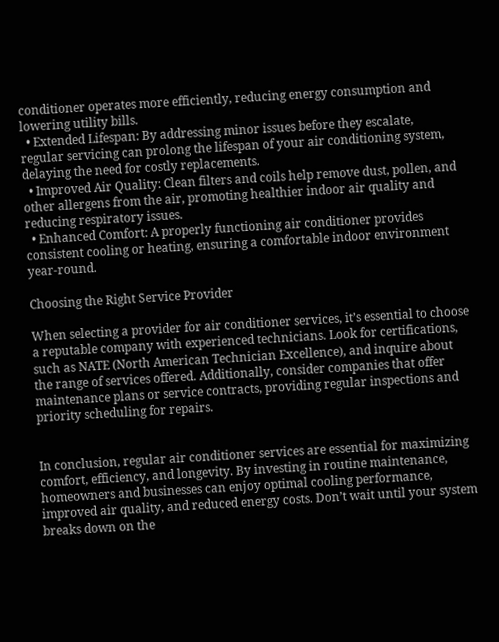conditioner operates more efficiently, reducing energy consumption and lowering utility bills.
  • Extended Lifespan: By addressing minor issues before they escalate, regular servicing can prolong the lifespan of your air conditioning system, delaying the need for costly replacements.
  • Improved Air Quality: Clean filters and coils help remove dust, pollen, and other allergens from the air, promoting healthier indoor air quality and reducing respiratory issues.
  • Enhanced Comfort: A properly functioning air conditioner provides consistent cooling or heating, ensuring a comfortable indoor environment year-round.

Choosing the Right Service Provider

When selecting a provider for air conditioner services, it’s essential to choose a reputable company with experienced technicians. Look for certifications, such as NATE (North American Technician Excellence), and inquire about the range of services offered. Additionally, consider companies that offer maintenance plans or service contracts, providing regular inspections and priority scheduling for repairs.


In conclusion, regular air conditioner services are essential for maximizing comfort, efficiency, and longevity. By investing in routine maintenance, homeowners and businesses can enjoy optimal cooling performance, improved air quality, and reduced energy costs. Don’t wait until your system breaks down on the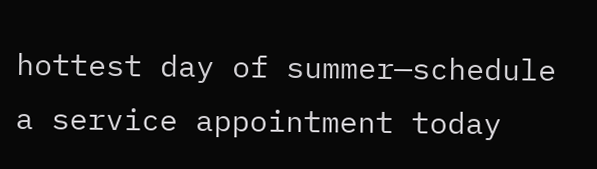hottest day of summer—schedule a service appointment today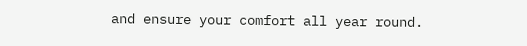and ensure your comfort all year round.